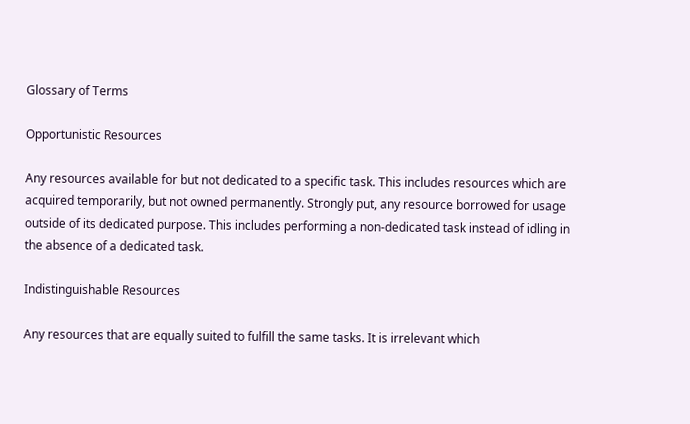Glossary of Terms

Opportunistic Resources

Any resources available for but not dedicated to a specific task. This includes resources which are acquired temporarily, but not owned permanently. Strongly put, any resource borrowed for usage outside of its dedicated purpose. This includes performing a non-dedicated task instead of idling in the absence of a dedicated task.

Indistinguishable Resources

Any resources that are equally suited to fulfill the same tasks. It is irrelevant which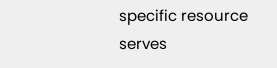specific resource serves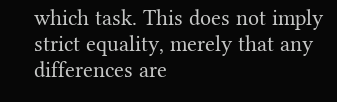which task. This does not imply strict equality, merely that any differences are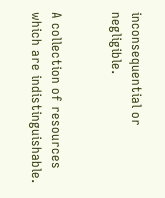inconsequential or negligible.


A collection of resources which are indistinguishable.